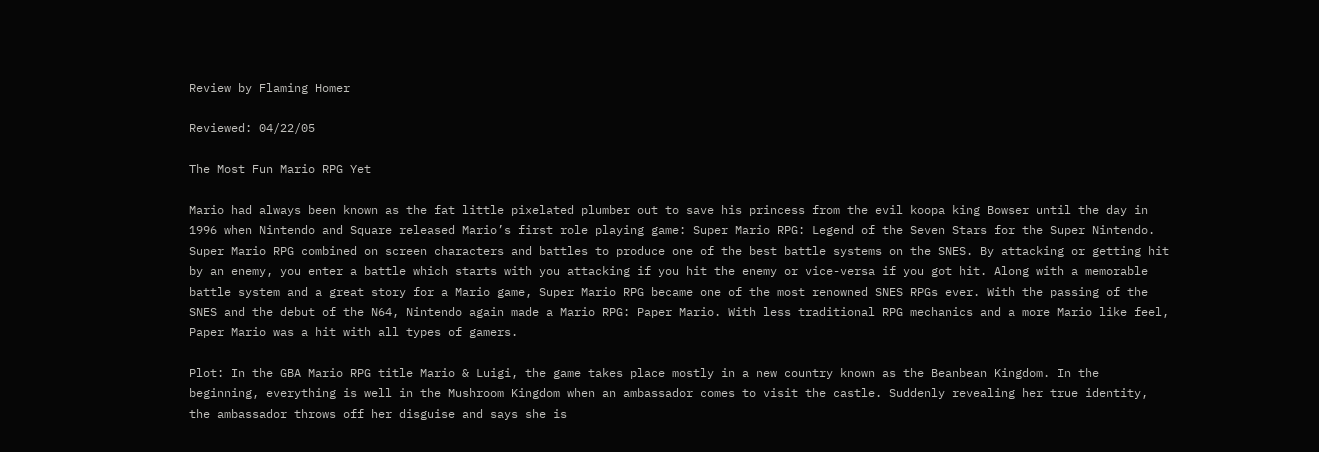Review by Flaming Homer

Reviewed: 04/22/05

The Most Fun Mario RPG Yet

Mario had always been known as the fat little pixelated plumber out to save his princess from the evil koopa king Bowser until the day in 1996 when Nintendo and Square released Mario’s first role playing game: Super Mario RPG: Legend of the Seven Stars for the Super Nintendo. Super Mario RPG combined on screen characters and battles to produce one of the best battle systems on the SNES. By attacking or getting hit by an enemy, you enter a battle which starts with you attacking if you hit the enemy or vice-versa if you got hit. Along with a memorable battle system and a great story for a Mario game, Super Mario RPG became one of the most renowned SNES RPGs ever. With the passing of the SNES and the debut of the N64, Nintendo again made a Mario RPG: Paper Mario. With less traditional RPG mechanics and a more Mario like feel, Paper Mario was a hit with all types of gamers.

Plot: In the GBA Mario RPG title Mario & Luigi, the game takes place mostly in a new country known as the Beanbean Kingdom. In the beginning, everything is well in the Mushroom Kingdom when an ambassador comes to visit the castle. Suddenly revealing her true identity, the ambassador throws off her disguise and says she is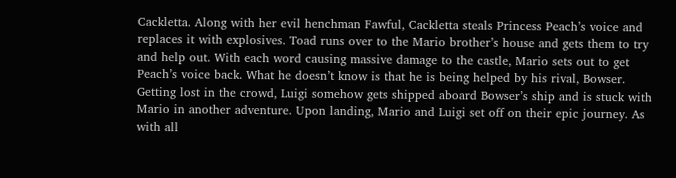Cackletta. Along with her evil henchman Fawful, Cackletta steals Princess Peach’s voice and replaces it with explosives. Toad runs over to the Mario brother’s house and gets them to try and help out. With each word causing massive damage to the castle, Mario sets out to get Peach’s voice back. What he doesn’t know is that he is being helped by his rival, Bowser. Getting lost in the crowd, Luigi somehow gets shipped aboard Bowser’s ship and is stuck with Mario in another adventure. Upon landing, Mario and Luigi set off on their epic journey. As with all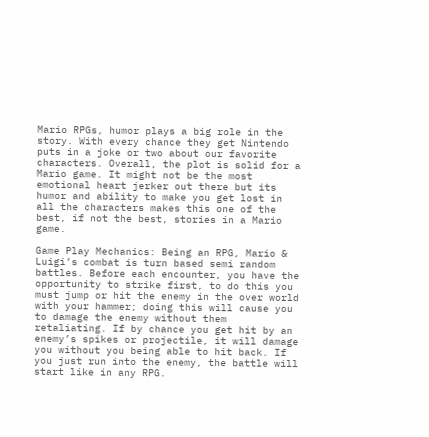Mario RPGs, humor plays a big role in the story. With every chance they get Nintendo puts in a joke or two about our favorite characters. Overall, the plot is solid for a Mario game. It might not be the most emotional heart jerker out there but its humor and ability to make you get lost in all the characters makes this one of the best, if not the best, stories in a Mario game.

Game Play Mechanics: Being an RPG, Mario & Luigi’s combat is turn based semi random battles. Before each encounter, you have the opportunity to strike first, to do this you must jump or hit the enemy in the over world with your hammer; doing this will cause you to damage the enemy without them retaliating. If by chance you get hit by an enemy’s spikes or projectile, it will damage you without you being able to hit back. If you just run into the enemy, the battle will start like in any RPG.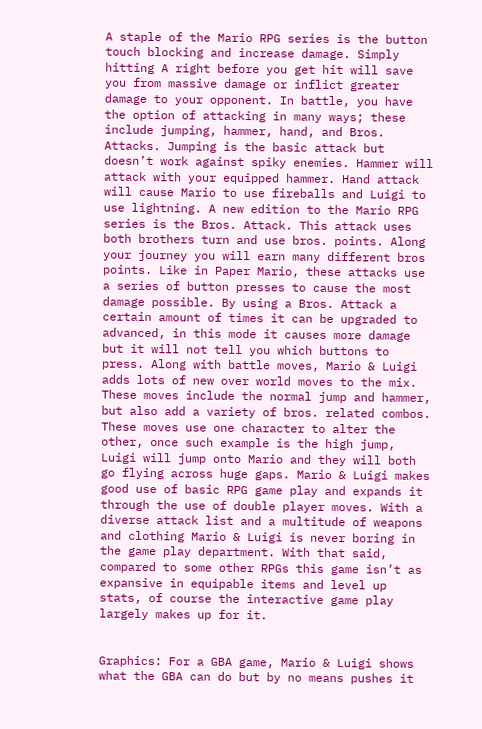A staple of the Mario RPG series is the button touch blocking and increase damage. Simply hitting A right before you get hit will save you from massive damage or inflict greater damage to your opponent. In battle, you have the option of attacking in many ways; these include jumping, hammer, hand, and Bros. Attacks. Jumping is the basic attack but doesn’t work against spiky enemies. Hammer will attack with your equipped hammer. Hand attack will cause Mario to use fireballs and Luigi to use lightning. A new edition to the Mario RPG series is the Bros. Attack. This attack uses both brothers turn and use bros. points. Along your journey you will earn many different bros points. Like in Paper Mario, these attacks use a series of button presses to cause the most damage possible. By using a Bros. Attack a certain amount of times it can be upgraded to advanced, in this mode it causes more damage but it will not tell you which buttons to press. Along with battle moves, Mario & Luigi adds lots of new over world moves to the mix. These moves include the normal jump and hammer, but also add a variety of bros. related combos. These moves use one character to alter the other, once such example is the high jump, Luigi will jump onto Mario and they will both go flying across huge gaps. Mario & Luigi makes good use of basic RPG game play and expands it through the use of double player moves. With a diverse attack list and a multitude of weapons and clothing Mario & Luigi is never boring in the game play department. With that said, compared to some other RPGs this game isn’t as expansive in equipable items and level up stats, of course the interactive game play largely makes up for it.


Graphics: For a GBA game, Mario & Luigi shows what the GBA can do but by no means pushes it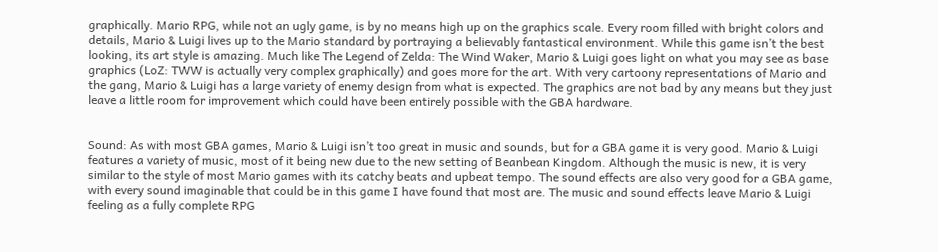graphically. Mario RPG, while not an ugly game, is by no means high up on the graphics scale. Every room filled with bright colors and details, Mario & Luigi lives up to the Mario standard by portraying a believably fantastical environment. While this game isn’t the best looking, its art style is amazing. Much like The Legend of Zelda: The Wind Waker, Mario & Luigi goes light on what you may see as base graphics (LoZ: TWW is actually very complex graphically) and goes more for the art. With very cartoony representations of Mario and the gang, Mario & Luigi has a large variety of enemy design from what is expected. The graphics are not bad by any means but they just leave a little room for improvement which could have been entirely possible with the GBA hardware.


Sound: As with most GBA games, Mario & Luigi isn’t too great in music and sounds, but for a GBA game it is very good. Mario & Luigi features a variety of music, most of it being new due to the new setting of Beanbean Kingdom. Although the music is new, it is very similar to the style of most Mario games with its catchy beats and upbeat tempo. The sound effects are also very good for a GBA game, with every sound imaginable that could be in this game I have found that most are. The music and sound effects leave Mario & Luigi feeling as a fully complete RPG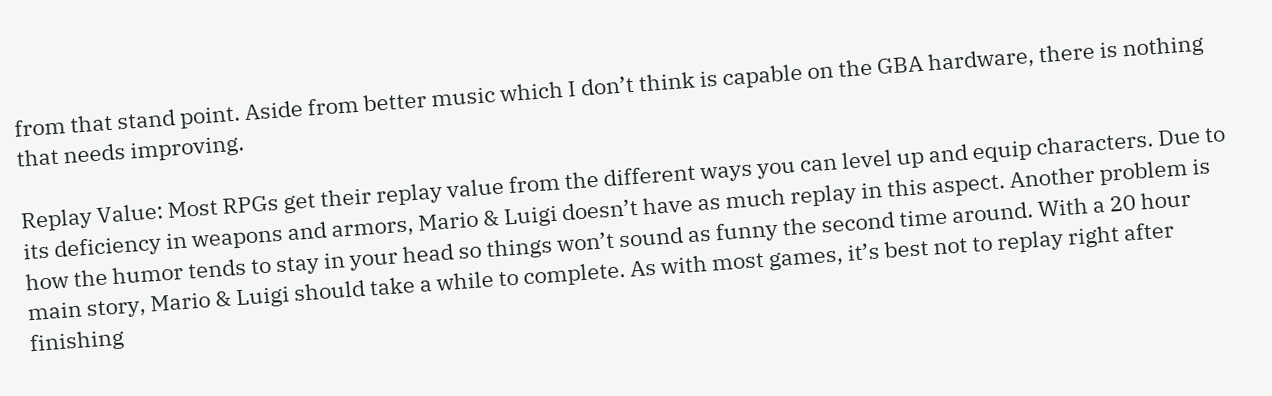from that stand point. Aside from better music which I don’t think is capable on the GBA hardware, there is nothing that needs improving.

Replay Value: Most RPGs get their replay value from the different ways you can level up and equip characters. Due to its deficiency in weapons and armors, Mario & Luigi doesn’t have as much replay in this aspect. Another problem is how the humor tends to stay in your head so things won’t sound as funny the second time around. With a 20 hour main story, Mario & Luigi should take a while to complete. As with most games, it’s best not to replay right after finishing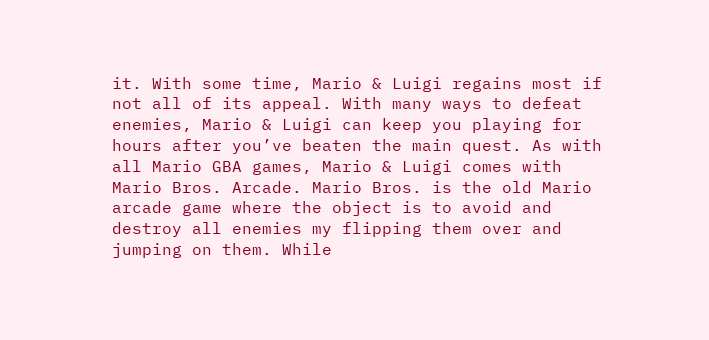it. With some time, Mario & Luigi regains most if not all of its appeal. With many ways to defeat enemies, Mario & Luigi can keep you playing for hours after you’ve beaten the main quest. As with all Mario GBA games, Mario & Luigi comes with Mario Bros. Arcade. Mario Bros. is the old Mario arcade game where the object is to avoid and destroy all enemies my flipping them over and jumping on them. While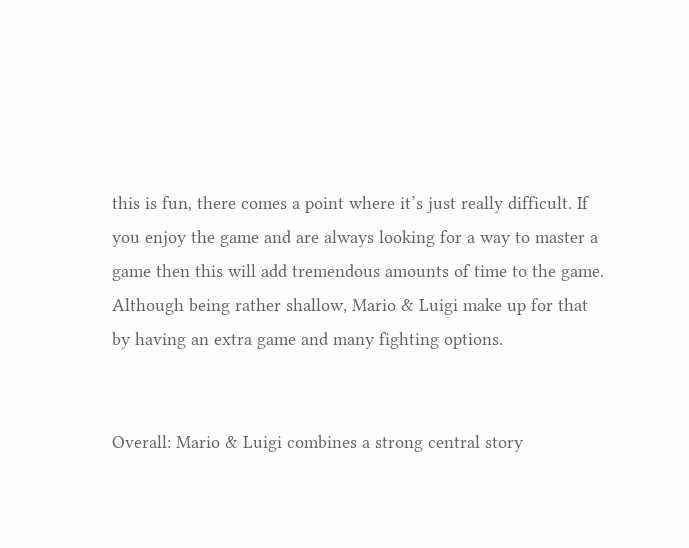this is fun, there comes a point where it’s just really difficult. If you enjoy the game and are always looking for a way to master a game then this will add tremendous amounts of time to the game. Although being rather shallow, Mario & Luigi make up for that by having an extra game and many fighting options.


Overall: Mario & Luigi combines a strong central story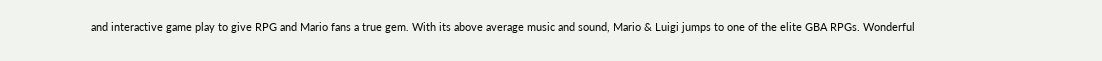and interactive game play to give RPG and Mario fans a true gem. With its above average music and sound, Mario & Luigi jumps to one of the elite GBA RPGs. Wonderful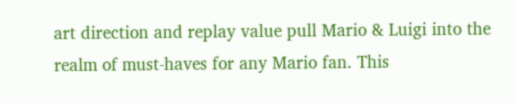art direction and replay value pull Mario & Luigi into the realm of must-haves for any Mario fan. This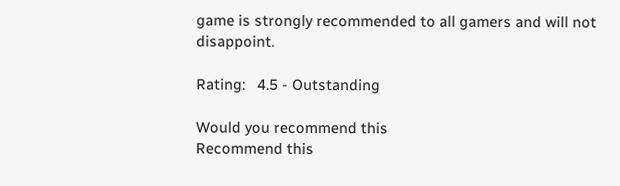game is strongly recommended to all gamers and will not disappoint.

Rating:   4.5 - Outstanding

Would you recommend this
Recommend this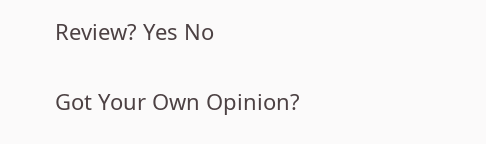Review? Yes No

Got Your Own Opinion?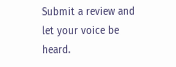Submit a review and let your voice be heard.